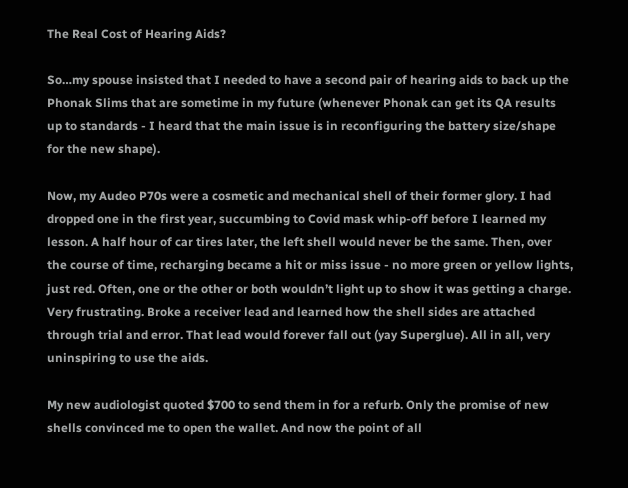The Real Cost of Hearing Aids?

So…my spouse insisted that I needed to have a second pair of hearing aids to back up the Phonak Slims that are sometime in my future (whenever Phonak can get its QA results up to standards - I heard that the main issue is in reconfiguring the battery size/shape for the new shape).

Now, my Audeo P70s were a cosmetic and mechanical shell of their former glory. I had dropped one in the first year, succumbing to Covid mask whip-off before I learned my lesson. A half hour of car tires later, the left shell would never be the same. Then, over the course of time, recharging became a hit or miss issue - no more green or yellow lights, just red. Often, one or the other or both wouldn’t light up to show it was getting a charge. Very frustrating. Broke a receiver lead and learned how the shell sides are attached through trial and error. That lead would forever fall out (yay Superglue). All in all, very uninspiring to use the aids.

My new audiologist quoted $700 to send them in for a refurb. Only the promise of new shells convinced me to open the wallet. And now the point of all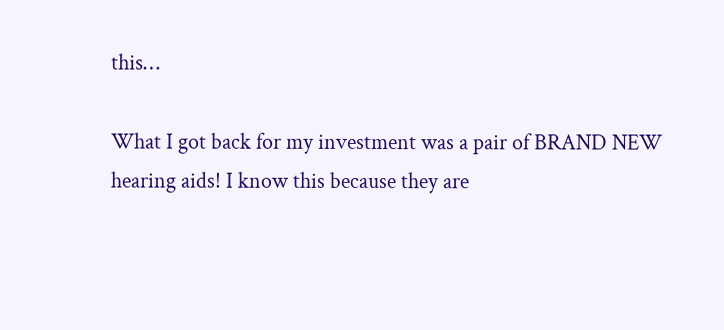this…

What I got back for my investment was a pair of BRAND NEW hearing aids! I know this because they are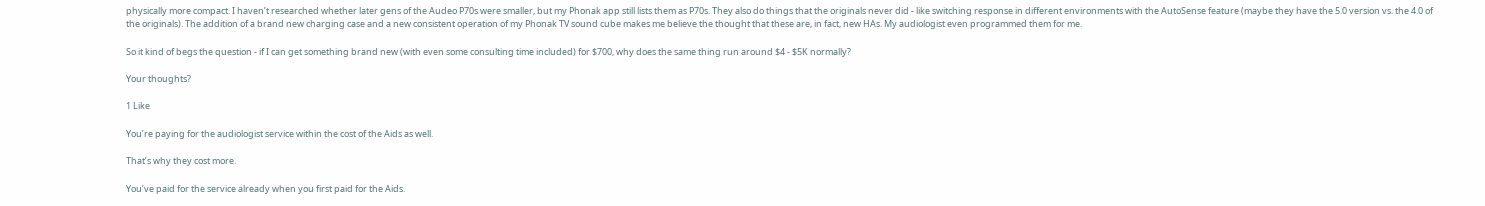physically more compact. I haven’t researched whether later gens of the Audeo P70s were smaller, but my Phonak app still lists them as P70s. They also do things that the originals never did - like switching response in different environments with the AutoSense feature (maybe they have the 5.0 version vs. the 4.0 of the originals). The addition of a brand new charging case and a new consistent operation of my Phonak TV sound cube makes me believe the thought that these are, in fact, new HAs. My audiologist even programmed them for me.

So it kind of begs the question - if I can get something brand new (with even some consulting time included) for $700, why does the same thing run around $4 - $5K normally?

Your thoughts?

1 Like

You’re paying for the audiologist service within the cost of the Aids as well.

That’s why they cost more.

You’ve paid for the service already when you first paid for the Aids.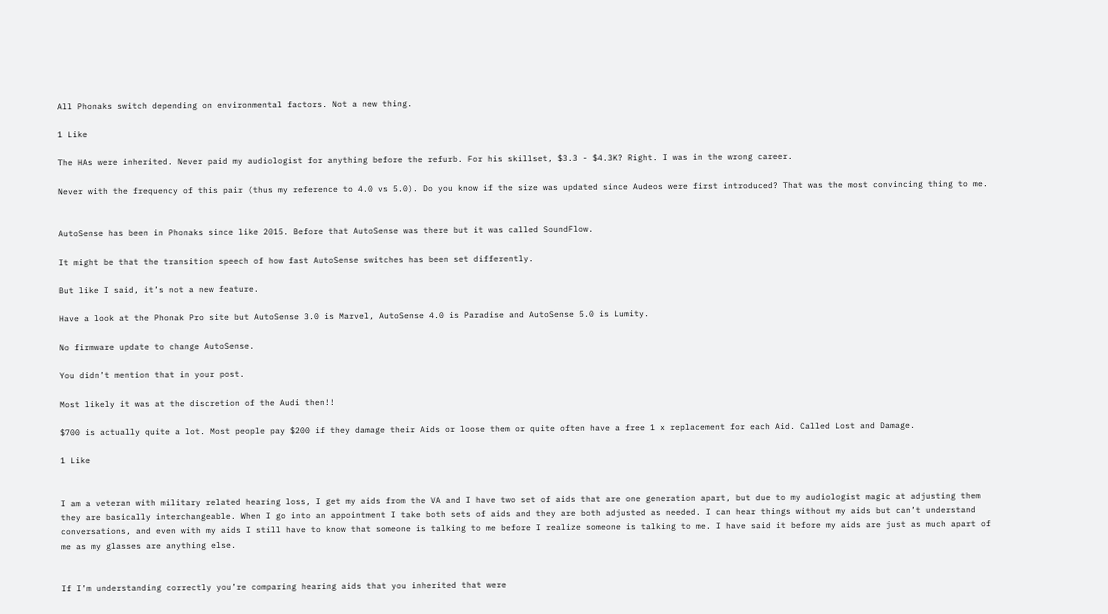All Phonaks switch depending on environmental factors. Not a new thing.

1 Like

The HAs were inherited. Never paid my audiologist for anything before the refurb. For his skillset, $3.3 - $4.3K? Right. I was in the wrong career.

Never with the frequency of this pair (thus my reference to 4.0 vs 5.0). Do you know if the size was updated since Audeos were first introduced? That was the most convincing thing to me.


AutoSense has been in Phonaks since like 2015. Before that AutoSense was there but it was called SoundFlow.

It might be that the transition speech of how fast AutoSense switches has been set differently.

But like I said, it’s not a new feature.

Have a look at the Phonak Pro site but AutoSense 3.0 is Marvel, AutoSense 4.0 is Paradise and AutoSense 5.0 is Lumity.

No firmware update to change AutoSense.

You didn’t mention that in your post.

Most likely it was at the discretion of the Audi then!!

$700 is actually quite a lot. Most people pay $200 if they damage their Aids or loose them or quite often have a free 1 x replacement for each Aid. Called Lost and Damage.

1 Like


I am a veteran with military related hearing loss, I get my aids from the VA and I have two set of aids that are one generation apart, but due to my audiologist magic at adjusting them they are basically interchangeable. When I go into an appointment I take both sets of aids and they are both adjusted as needed. I can hear things without my aids but can’t understand conversations, and even with my aids I still have to know that someone is talking to me before I realize someone is talking to me. I have said it before my aids are just as much apart of me as my glasses are anything else.


If I’m understanding correctly you’re comparing hearing aids that you inherited that were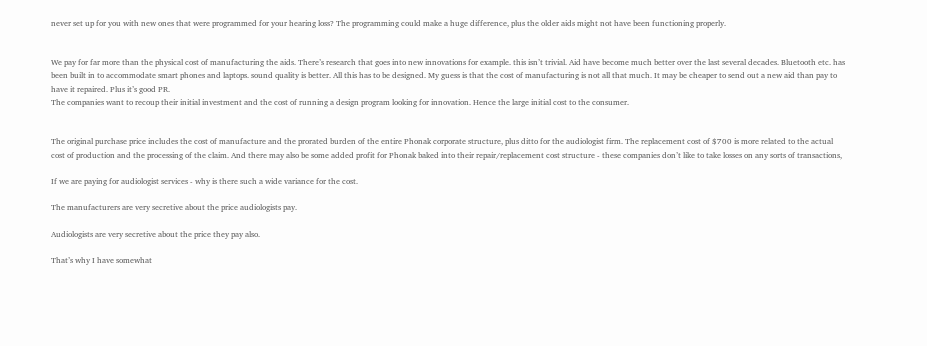never set up for you with new ones that were programmed for your hearing loss? The programming could make a huge difference, plus the older aids might not have been functioning properly.


We pay for far more than the physical cost of manufacturing the aids. There’s research that goes into new innovations for example. this isn’t trivial. Aid have become much better over the last several decades. Bluetooth etc. has been built in to accommodate smart phones and laptops. sound quality is better. All this has to be designed. My guess is that the cost of manufacturing is not all that much. It may be cheaper to send out a new aid than pay to have it repaired. Plus it’s good PR.
The companies want to recoup their initial investment and the cost of running a design program looking for innovation. Hence the large initial cost to the consumer.


The original purchase price includes the cost of manufacture and the prorated burden of the entire Phonak corporate structure, plus ditto for the audiologist firm. The replacement cost of $700 is more related to the actual cost of production and the processing of the claim. And there may also be some added profit for Phonak baked into their repair/replacement cost structure - these companies don’t like to take losses on any sorts of transactions,

If we are paying for audiologist services - why is there such a wide variance for the cost.

The manufacturers are very secretive about the price audiologists pay.

Audiologists are very secretive about the price they pay also.

That’s why I have somewhat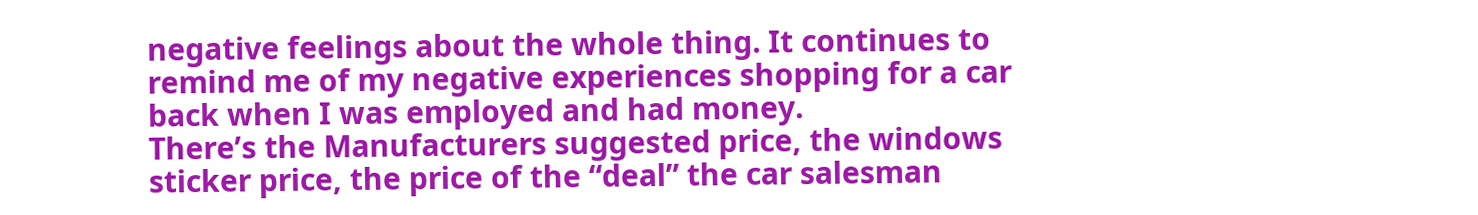negative feelings about the whole thing. It continues to remind me of my negative experiences shopping for a car back when I was employed and had money.
There’s the Manufacturers suggested price, the windows sticker price, the price of the “deal” the car salesman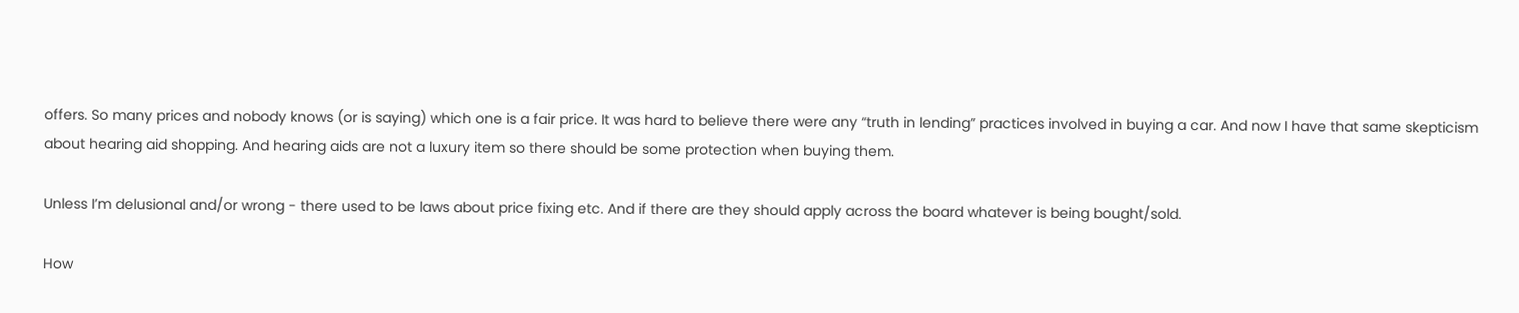offers. So many prices and nobody knows (or is saying) which one is a fair price. It was hard to believe there were any “truth in lending” practices involved in buying a car. And now I have that same skepticism about hearing aid shopping. And hearing aids are not a luxury item so there should be some protection when buying them.

Unless I’m delusional and/or wrong - there used to be laws about price fixing etc. And if there are they should apply across the board whatever is being bought/sold.

How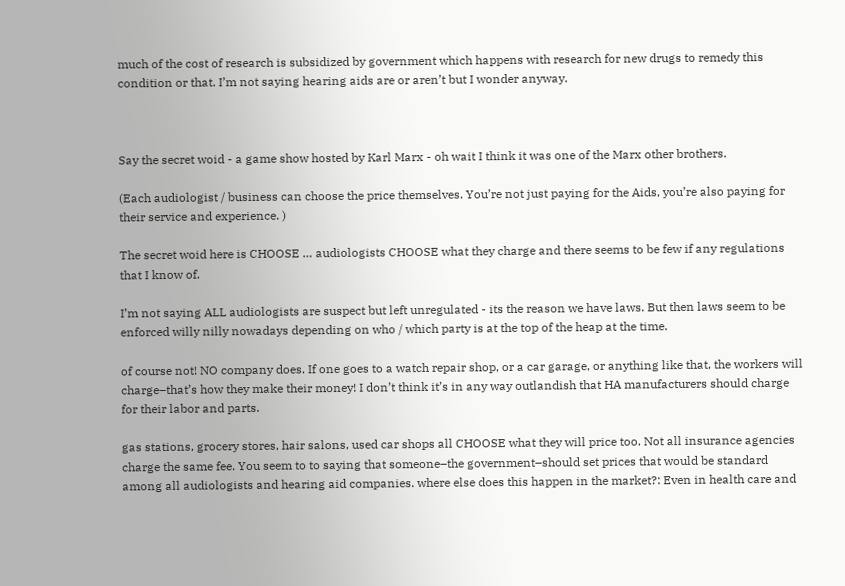much of the cost of research is subsidized by government which happens with research for new drugs to remedy this condition or that. I’m not saying hearing aids are or aren’t but I wonder anyway.



Say the secret woid - a game show hosted by Karl Marx - oh wait I think it was one of the Marx other brothers.

(Each audiologist / business can choose the price themselves. You’re not just paying for the Aids, you’re also paying for their service and experience. )

The secret woid here is CHOOSE … audiologists CHOOSE what they charge and there seems to be few if any regulations that I know of.

I’m not saying ALL audiologists are suspect but left unregulated - its the reason we have laws. But then laws seem to be enforced willy nilly nowadays depending on who / which party is at the top of the heap at the time.

of course not! NO company does. If one goes to a watch repair shop, or a car garage, or anything like that, the workers will charge–that’s how they make their money! I don’t think it’s in any way outlandish that HA manufacturers should charge for their labor and parts.

gas stations, grocery stores, hair salons, used car shops all CHOOSE what they will price too. Not all insurance agencies charge the same fee. You seem to to saying that someone–the government–should set prices that would be standard among all audiologists and hearing aid companies. where else does this happen in the market?: Even in health care and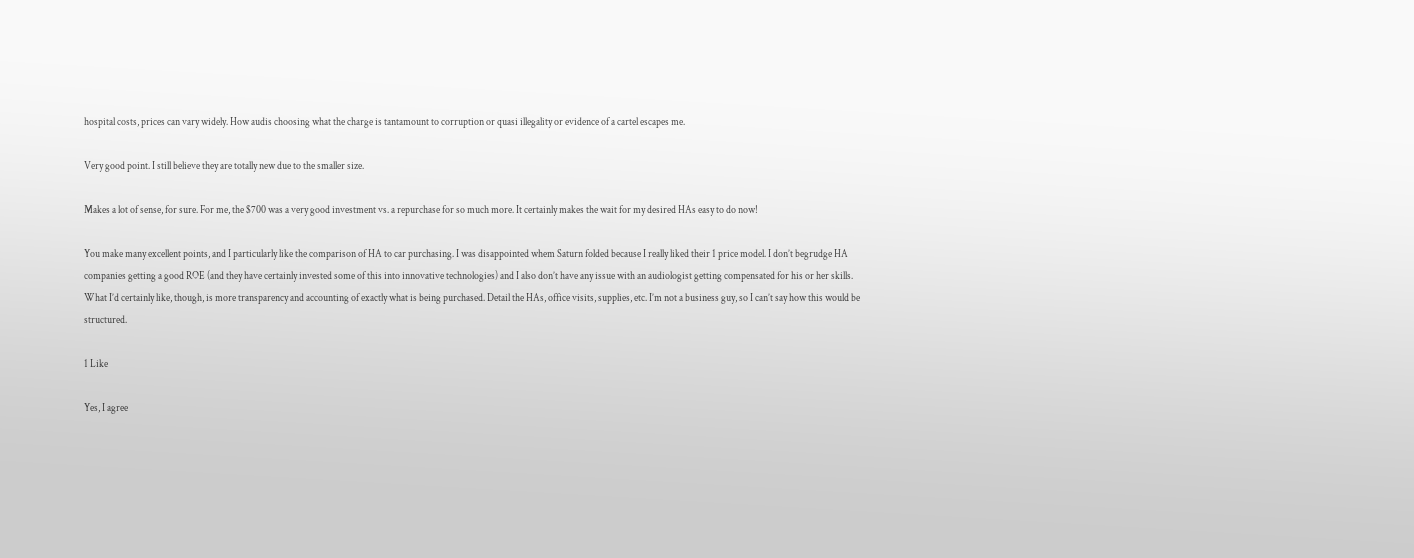hospital costs, prices can vary widely. How audis choosing what the charge is tantamount to corruption or quasi illegality or evidence of a cartel escapes me.

Very good point. I still believe they are totally new due to the smaller size.

Makes a lot of sense, for sure. For me, the $700 was a very good investment vs. a repurchase for so much more. It certainly makes the wait for my desired HAs easy to do now!

You make many excellent points, and I particularly like the comparison of HA to car purchasing. I was disappointed whem Saturn folded because I really liked their 1 price model. I don’t begrudge HA companies getting a good ROE (and they have certainly invested some of this into innovative technologies) and I also don’t have any issue with an audiologist getting compensated for his or her skills. What I’d certainly like, though, is more transparency and accounting of exactly what is being purchased. Detail the HAs, office visits, supplies, etc. I’m not a business guy, so I can’t say how this would be structured.

1 Like

Yes, I agree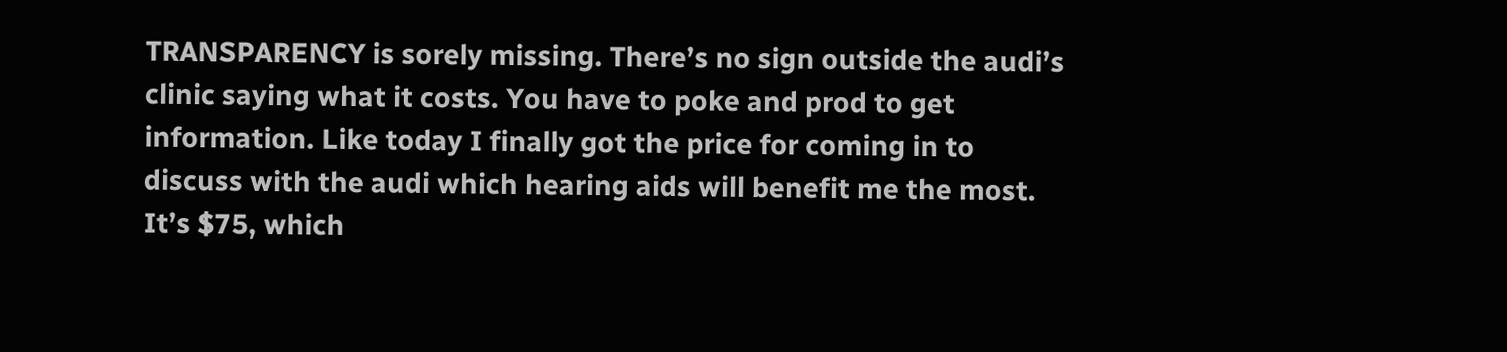TRANSPARENCY is sorely missing. There’s no sign outside the audi’s clinic saying what it costs. You have to poke and prod to get information. Like today I finally got the price for coming in to discuss with the audi which hearing aids will benefit me the most. It’s $75, which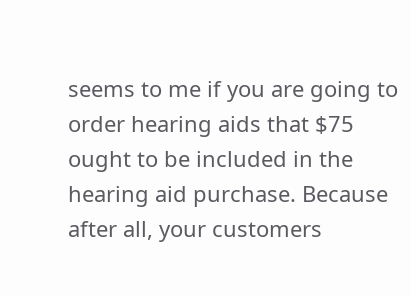seems to me if you are going to order hearing aids that $75 ought to be included in the hearing aid purchase. Because after all, your customers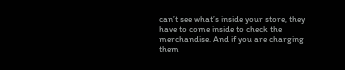can’t see what’s inside your store, they have to come inside to check the merchandise. And if you are charging them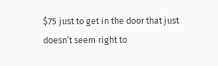$75 just to get in the door that just doesn’t seem right to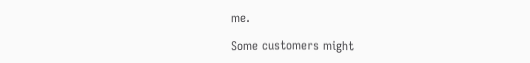me.

Some customers might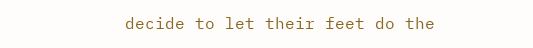decide to let their feet do the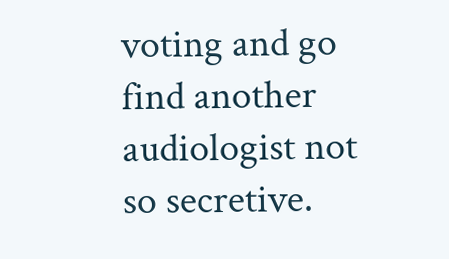voting and go find another audiologist not so secretive.